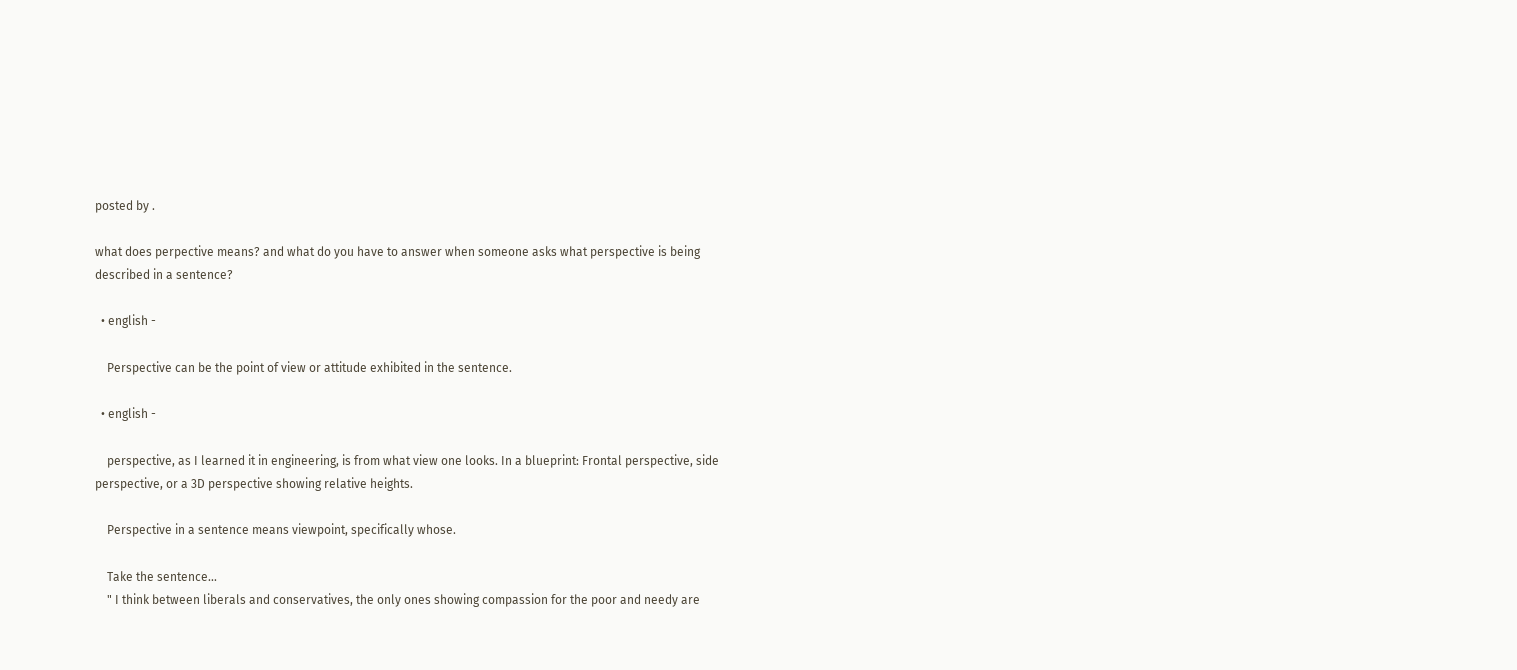posted by .

what does perpective means? and what do you have to answer when someone asks what perspective is being described in a sentence?

  • english -

    Perspective can be the point of view or attitude exhibited in the sentence.

  • english -

    perspective, as I learned it in engineering, is from what view one looks. In a blueprint: Frontal perspective, side perspective, or a 3D perspective showing relative heights.

    Perspective in a sentence means viewpoint, specifically whose.

    Take the sentence...
    " I think between liberals and conservatives, the only ones showing compassion for the poor and needy are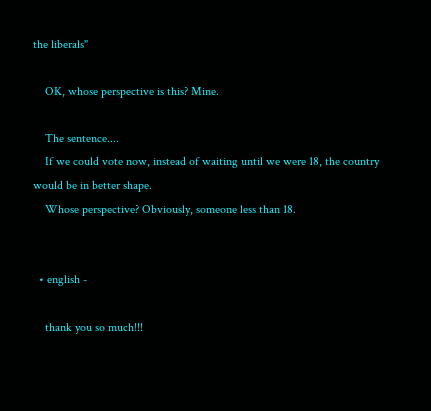the liberals"

    OK, whose perspective is this? Mine.

    The sentence....
    If we could vote now, instead of waiting until we were 18, the country would be in better shape.
    Whose perspective? Obviously, someone less than 18.


  • english -

    thank you so much!!!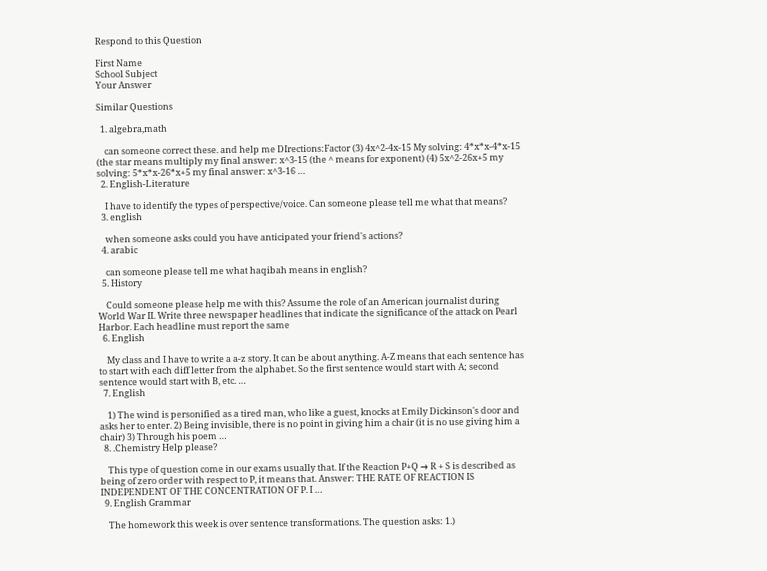Respond to this Question

First Name
School Subject
Your Answer

Similar Questions

  1. algebra,math

    can someone correct these. and help me DIrections:Factor (3) 4x^2-4x-15 My solving: 4*x*x-4*x-15 (the star means multiply my final answer: x^3-15 (the ^ means for exponent) (4) 5x^2-26x+5 my solving: 5*x*x-26*x+5 my final answer: x^3-16 …
  2. English-Literature

    I have to identify the types of perspective/voice. Can someone please tell me what that means?
  3. english

    when someone asks could you have anticipated your friend's actions?
  4. arabic

    can someone please tell me what haqibah means in english?
  5. History

    Could someone please help me with this? Assume the role of an American journalist during World War II. Write three newspaper headlines that indicate the significance of the attack on Pearl Harbor. Each headline must report the same
  6. English

    My class and I have to write a a-z story. It can be about anything. A-Z means that each sentence has to start with each diff letter from the alphabet. So the first sentence would start with A; second sentence would start with B, etc. …
  7. English

    1) The wind is personified as a tired man, who like a guest, knocks at Emily Dickinson's door and asks her to enter. 2) Being invisible, there is no point in giving him a chair (it is no use giving him a chair) 3) Through his poem …
  8. .Chemistry Help please?

    This type of question come in our exams usually that. If the Reaction P+Q → R + S is described as being of zero order with respect to P, it means that. Answer: THE RATE OF REACTION IS INDEPENDENT OF THE CONCENTRATION OF P. I …
  9. English Grammar

    The homework this week is over sentence transformations. The question asks: 1.)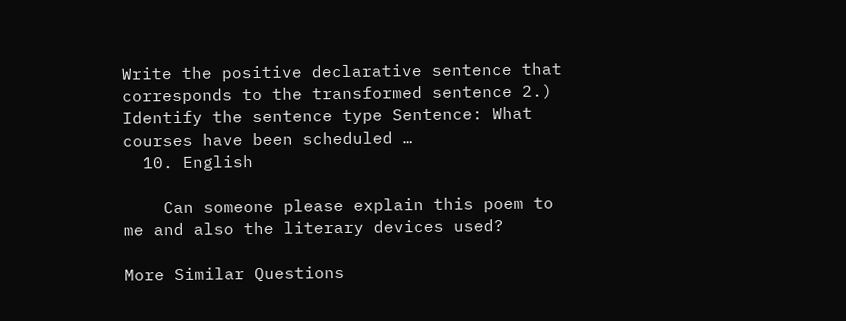Write the positive declarative sentence that corresponds to the transformed sentence 2.) Identify the sentence type Sentence: What courses have been scheduled …
  10. English

    Can someone please explain this poem to me and also the literary devices used?

More Similar Questions